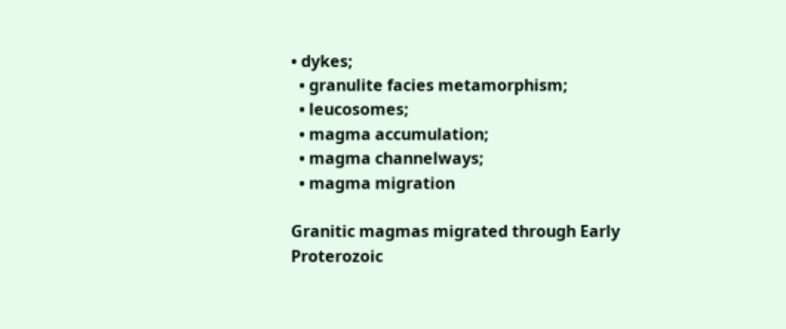• dykes;
  • granulite facies metamorphism;
  • leucosomes;
  • magma accumulation;
  • magma channelways;
  • magma migration

Granitic magmas migrated through Early Proterozoic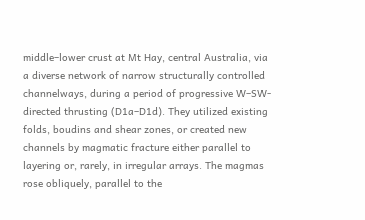middle–lower crust at Mt Hay, central Australia, via a diverse network of narrow structurally controlled channelways, during a period of progressive W–SW-directed thrusting (D1a–D1d). They utilized existing folds, boudins and shear zones, or created new channels by magmatic fracture either parallel to layering or, rarely, in irregular arrays. The magmas rose obliquely, parallel to the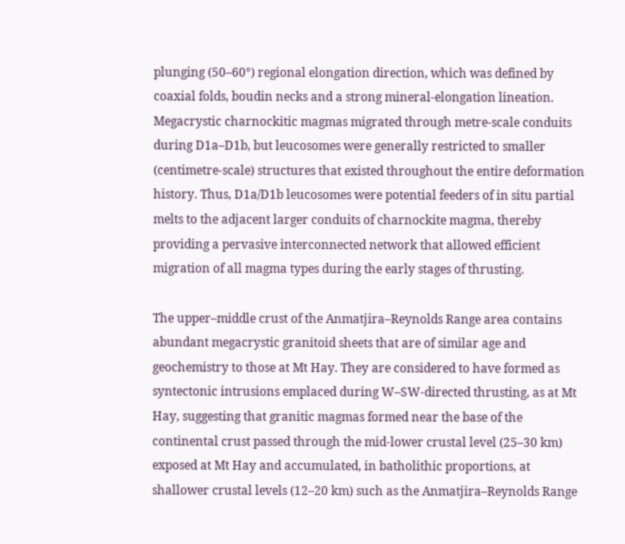plunging (50–60°) regional elongation direction, which was defined by coaxial folds, boudin necks and a strong mineral-elongation lineation. Megacrystic charnockitic magmas migrated through metre-scale conduits during D1a–D1b, but leucosomes were generally restricted to smaller (centimetre-scale) structures that existed throughout the entire deformation history. Thus, D1a/D1b leucosomes were potential feeders of in situ partial melts to the adjacent larger conduits of charnockite magma, thereby providing a pervasive interconnected network that allowed efficient migration of all magma types during the early stages of thrusting.

The upper–middle crust of the Anmatjira–Reynolds Range area contains abundant megacrystic granitoid sheets that are of similar age and geochemistry to those at Mt Hay. They are considered to have formed as syntectonic intrusions emplaced during W–SW-directed thrusting, as at Mt Hay, suggesting that granitic magmas formed near the base of the continental crust passed through the mid-lower crustal level (25–30 km) exposed at Mt Hay and accumulated, in batholithic proportions, at shallower crustal levels (12–20 km) such as the Anmatjira–Reynolds Range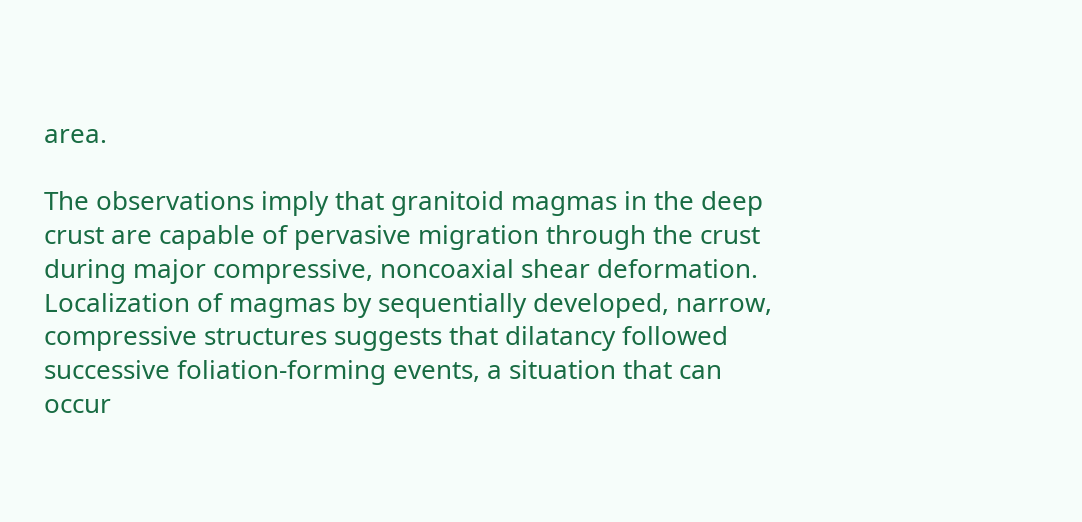area.

The observations imply that granitoid magmas in the deep crust are capable of pervasive migration through the crust during major compressive, noncoaxial shear deformation. Localization of magmas by sequentially developed, narrow, compressive structures suggests that dilatancy followed successive foliation-forming events, a situation that can occur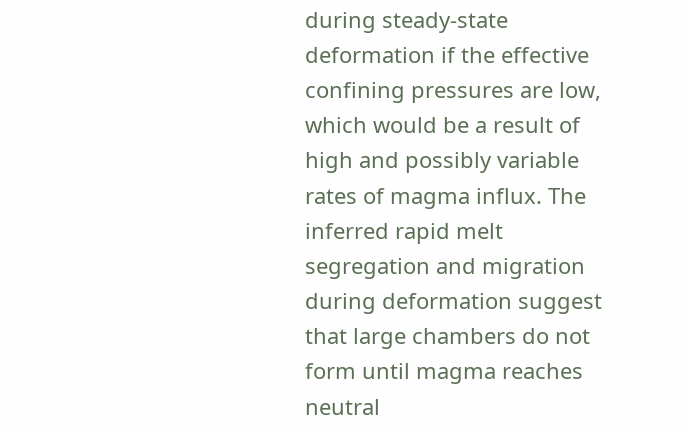during steady-state deformation if the effective confining pressures are low, which would be a result of high and possibly variable rates of magma influx. The inferred rapid melt segregation and migration during deformation suggest that large chambers do not form until magma reaches neutral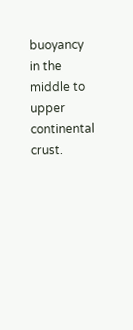buoyancy in the middle to upper continental crust.